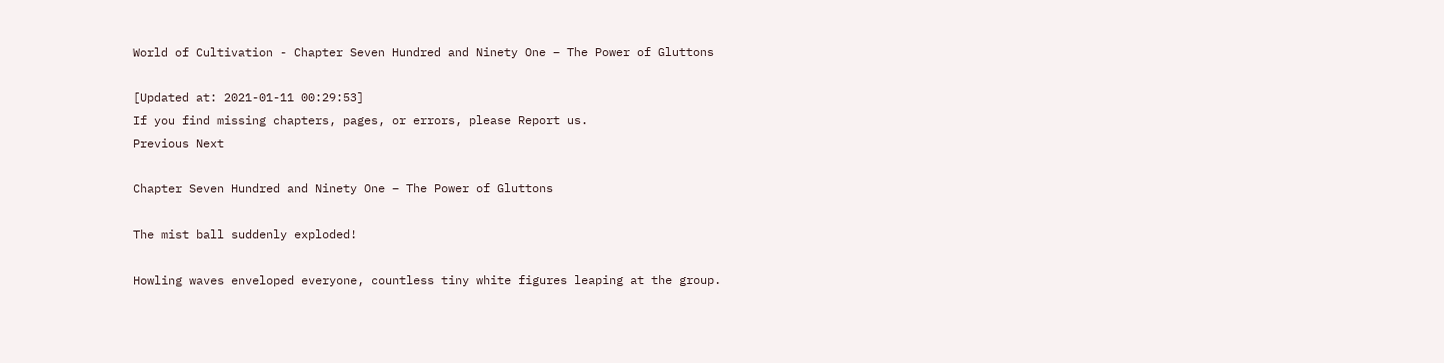World of Cultivation - Chapter Seven Hundred and Ninety One – The Power of Gluttons

[Updated at: 2021-01-11 00:29:53]
If you find missing chapters, pages, or errors, please Report us.
Previous Next

Chapter Seven Hundred and Ninety One – The Power of Gluttons

The mist ball suddenly exploded!

Howling waves enveloped everyone, countless tiny white figures leaping at the group.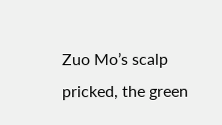Zuo Mo’s scalp pricked, the green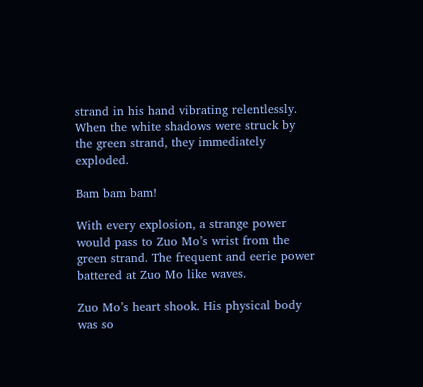strand in his hand vibrating relentlessly. When the white shadows were struck by the green strand, they immediately exploded.

Bam bam bam!

With every explosion, a strange power would pass to Zuo Mo’s wrist from the green strand. The frequent and eerie power battered at Zuo Mo like waves.

Zuo Mo’s heart shook. His physical body was so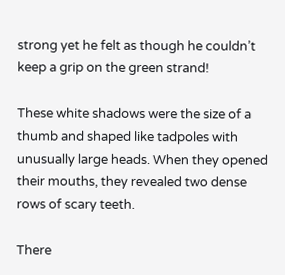strong yet he felt as though he couldn’t keep a grip on the green strand!

These white shadows were the size of a thumb and shaped like tadpoles with unusually large heads. When they opened their mouths, they revealed two dense rows of scary teeth.

There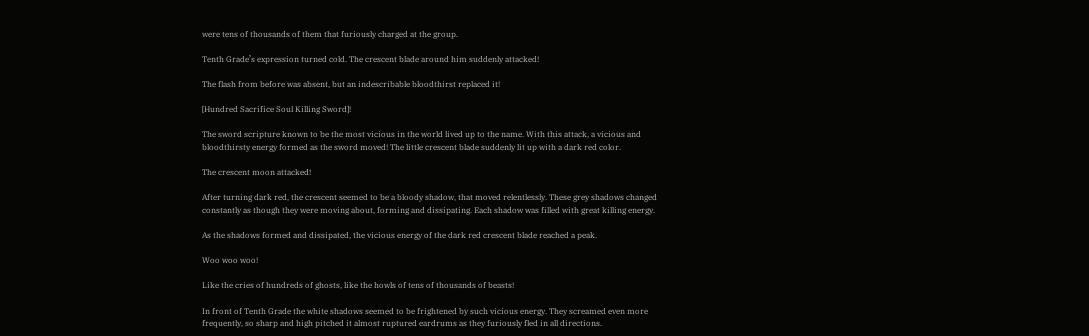were tens of thousands of them that furiously charged at the group.

Tenth Grade’s expression turned cold. The crescent blade around him suddenly attacked!

The flash from before was absent, but an indescribable bloodthirst replaced it!

[Hundred Sacrifice Soul Killing Sword]!

The sword scripture known to be the most vicious in the world lived up to the name. With this attack, a vicious and bloodthirsty energy formed as the sword moved! The little crescent blade suddenly lit up with a dark red color.

The crescent moon attacked!

After turning dark red, the crescent seemed to be a bloody shadow, that moved relentlessly. These grey shadows changed constantly as though they were moving about, forming and dissipating. Each shadow was filled with great killing energy.

As the shadows formed and dissipated, the vicious energy of the dark red crescent blade reached a peak.

Woo woo woo!

Like the cries of hundreds of ghosts, like the howls of tens of thousands of beasts!

In front of Tenth Grade the white shadows seemed to be frightened by such vicious energy. They screamed even more frequently, so sharp and high pitched it almost ruptured eardrums as they furiously fled in all directions.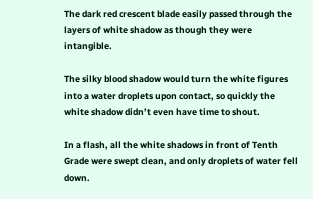The dark red crescent blade easily passed through the layers of white shadow as though they were intangible.

The silky blood shadow would turn the white figures into a water droplets upon contact, so quickly the white shadow didn’t even have time to shout.

In a flash, all the white shadows in front of Tenth Grade were swept clean, and only droplets of water fell down.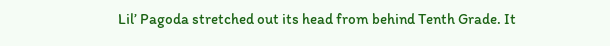Lil’ Pagoda stretched out its head from behind Tenth Grade. It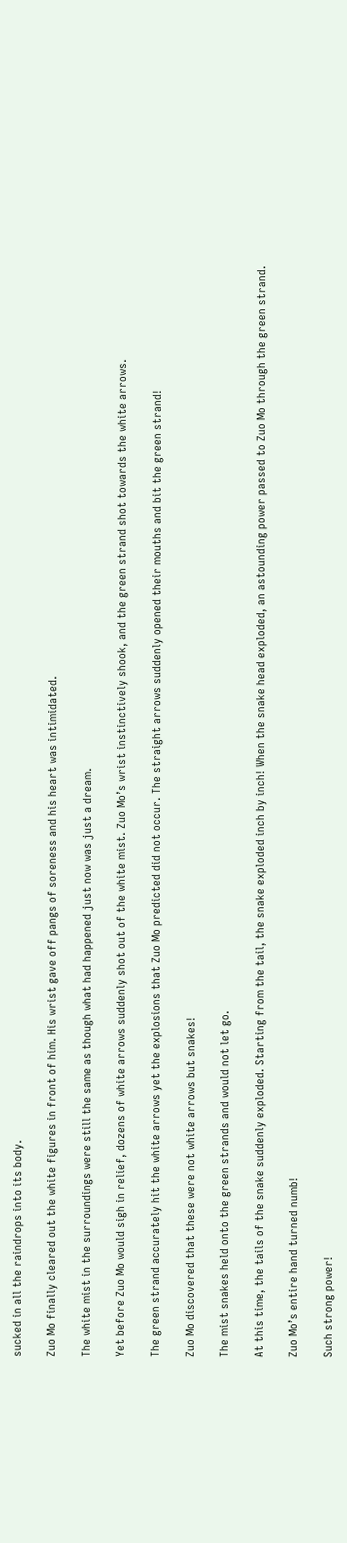sucked in all the raindrops into its body.

Zuo Mo finally cleared out the white figures in front of him. His wrist gave off pangs of soreness and his heart was intimidated.

The white mist in the surroundings were still the same as though what had happened just now was just a dream.

Yet before Zuo Mo would sigh in relief, dozens of white arrows suddenly shot out of the white mist. Zuo Mo’s wrist instinctively shook, and the green strand shot towards the white arrows.

The green strand accurately hit the white arrows yet the explosions that Zuo Mo predicted did not occur. The straight arrows suddenly opened their mouths and bit the green strand!

Zuo Mo discovered that these were not white arrows but snakes!

The mist snakes held onto the green strands and would not let go.

At this time, the tails of the snake suddenly exploded. Starting from the tail, the snake exploded inch by inch! When the snake head exploded, an astounding power passed to Zuo Mo through the green strand.

Zuo Mo’s entire hand turned numb!

Such strong power!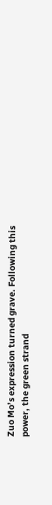Zuo Mo’s expression turned grave. Following this power, the green strand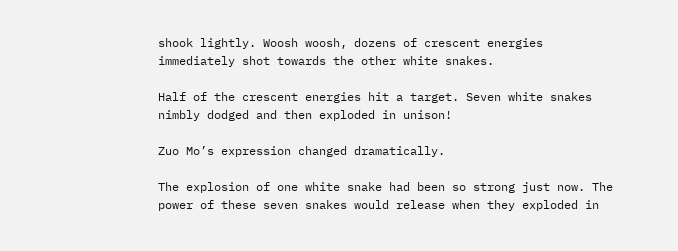shook lightly. Woosh woosh, dozens of crescent energies immediately shot towards the other white snakes.

Half of the crescent energies hit a target. Seven white snakes nimbly dodged and then exploded in unison!

Zuo Mo’s expression changed dramatically.

The explosion of one white snake had been so strong just now. The power of these seven snakes would release when they exploded in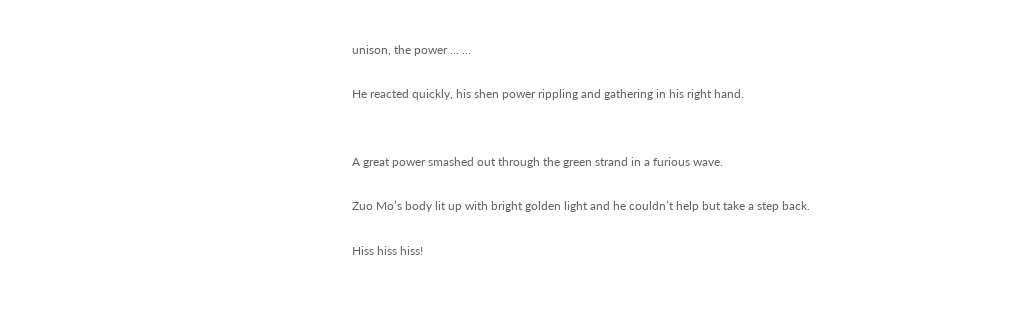unison, the power … …

He reacted quickly, his shen power rippling and gathering in his right hand.


A great power smashed out through the green strand in a furious wave.

Zuo Mo’s body lit up with bright golden light and he couldn’t help but take a step back.

Hiss hiss hiss!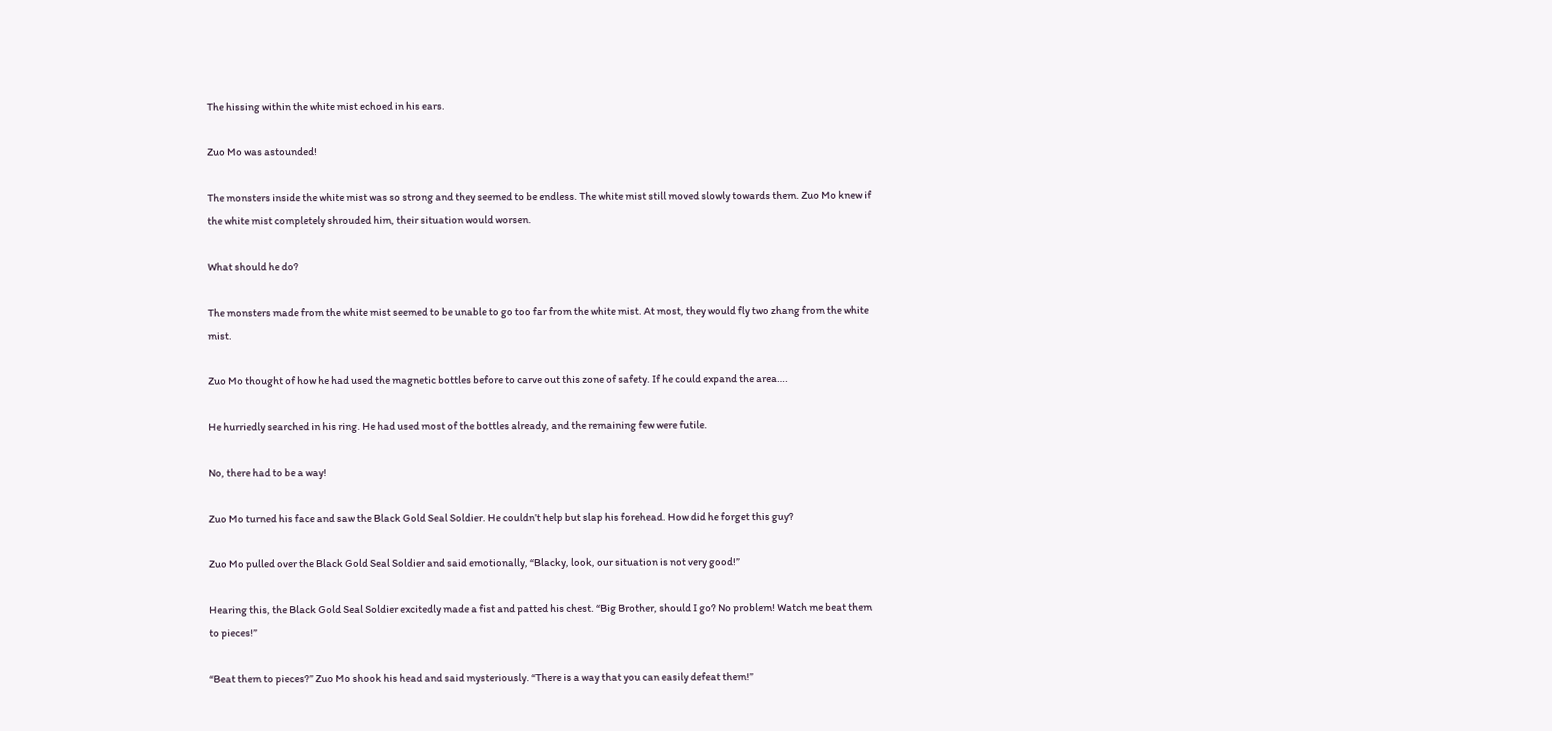The hissing within the white mist echoed in his ears.

Zuo Mo was astounded!

The monsters inside the white mist was so strong and they seemed to be endless. The white mist still moved slowly towards them. Zuo Mo knew if the white mist completely shrouded him, their situation would worsen.

What should he do?

The monsters made from the white mist seemed to be unable to go too far from the white mist. At most, they would fly two zhang from the white mist.

Zuo Mo thought of how he had used the magnetic bottles before to carve out this zone of safety. If he could expand the area….

He hurriedly searched in his ring. He had used most of the bottles already, and the remaining few were futile.

No, there had to be a way!

Zuo Mo turned his face and saw the Black Gold Seal Soldier. He couldn’t help but slap his forehead. How did he forget this guy?

Zuo Mo pulled over the Black Gold Seal Soldier and said emotionally, “Blacky, look, our situation is not very good!”

Hearing this, the Black Gold Seal Soldier excitedly made a fist and patted his chest. “Big Brother, should I go? No problem! Watch me beat them to pieces!”

“Beat them to pieces?” Zuo Mo shook his head and said mysteriously. “There is a way that you can easily defeat them!”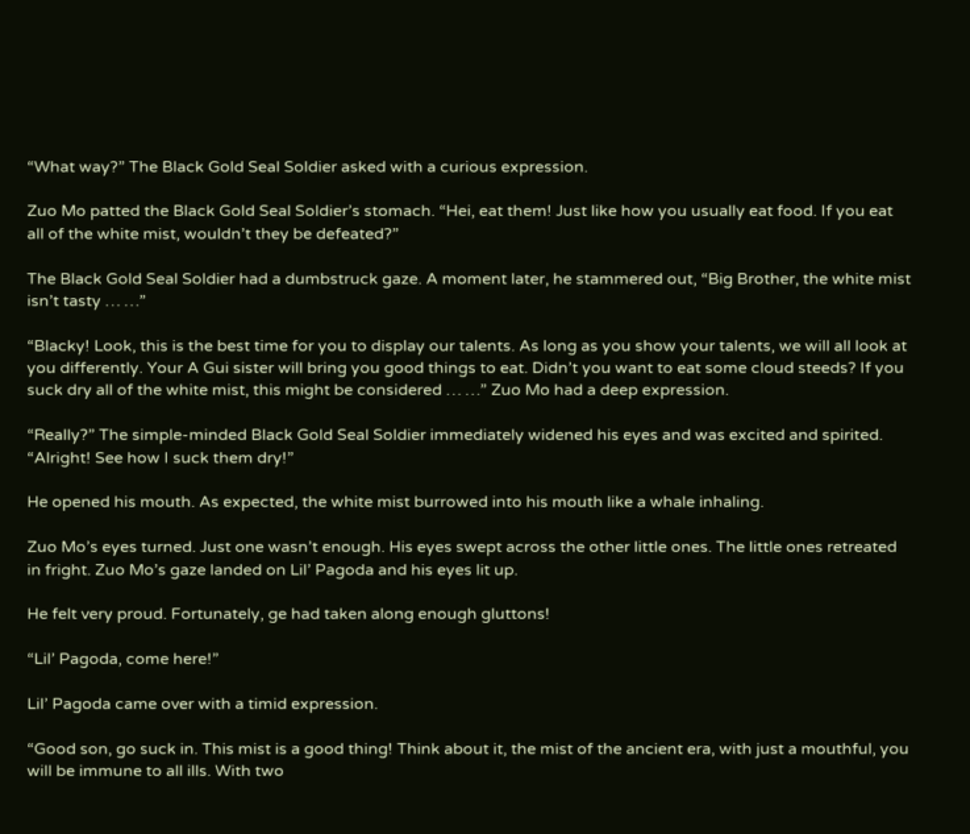“What way?” The Black Gold Seal Soldier asked with a curious expression.

Zuo Mo patted the Black Gold Seal Soldier’s stomach. “Hei, eat them! Just like how you usually eat food. If you eat all of the white mist, wouldn’t they be defeated?”

The Black Gold Seal Soldier had a dumbstruck gaze. A moment later, he stammered out, “Big Brother, the white mist isn’t tasty … …”

“Blacky! Look, this is the best time for you to display our talents. As long as you show your talents, we will all look at you differently. Your A Gui sister will bring you good things to eat. Didn’t you want to eat some cloud steeds? If you suck dry all of the white mist, this might be considered … …” Zuo Mo had a deep expression.

“Really?” The simple-minded Black Gold Seal Soldier immediately widened his eyes and was excited and spirited. “Alright! See how I suck them dry!”

He opened his mouth. As expected, the white mist burrowed into his mouth like a whale inhaling.

Zuo Mo’s eyes turned. Just one wasn’t enough. His eyes swept across the other little ones. The little ones retreated in fright. Zuo Mo’s gaze landed on Lil’ Pagoda and his eyes lit up.

He felt very proud. Fortunately, ge had taken along enough gluttons!

“Lil’ Pagoda, come here!”

Lil’ Pagoda came over with a timid expression.

“Good son, go suck in. This mist is a good thing! Think about it, the mist of the ancient era, with just a mouthful, you will be immune to all ills. With two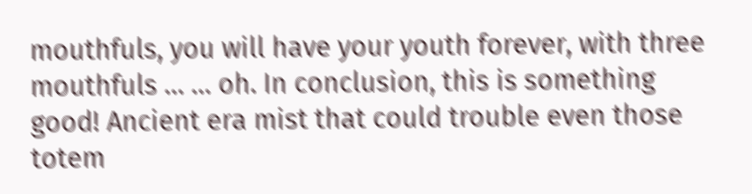mouthfuls, you will have your youth forever, with three mouthfuls … … oh. In conclusion, this is something good! Ancient era mist that could trouble even those totem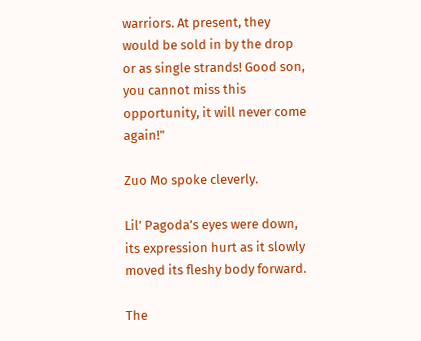warriors. At present, they would be sold in by the drop or as single strands! Good son, you cannot miss this opportunity, it will never come again!”

Zuo Mo spoke cleverly.

Lil’ Pagoda’s eyes were down, its expression hurt as it slowly moved its fleshy body forward.

The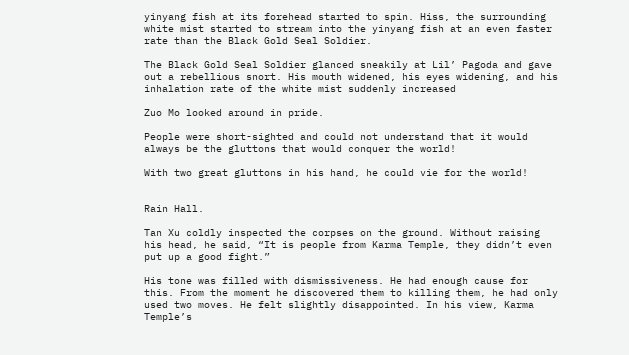yinyang fish at its forehead started to spin. Hiss, the surrounding white mist started to stream into the yinyang fish at an even faster rate than the Black Gold Seal Soldier.

The Black Gold Seal Soldier glanced sneakily at Lil’ Pagoda and gave out a rebellious snort. His mouth widened, his eyes widening, and his inhalation rate of the white mist suddenly increased

Zuo Mo looked around in pride.

People were short-sighted and could not understand that it would always be the gluttons that would conquer the world!

With two great gluttons in his hand, he could vie for the world!


Rain Hall.

Tan Xu coldly inspected the corpses on the ground. Without raising his head, he said, “It is people from Karma Temple, they didn’t even put up a good fight.”

His tone was filled with dismissiveness. He had enough cause for this. From the moment he discovered them to killing them, he had only used two moves. He felt slightly disappointed. In his view, Karma Temple’s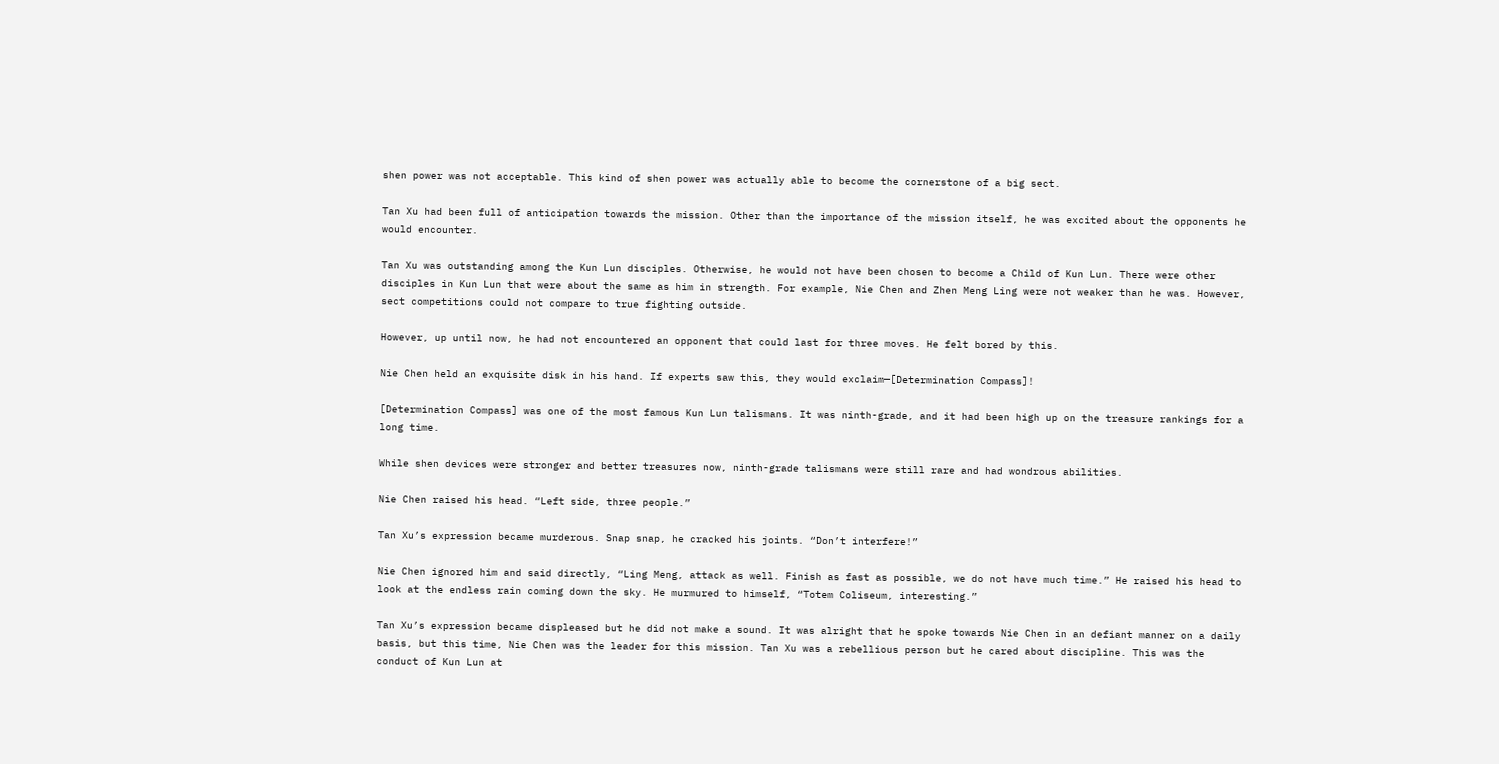shen power was not acceptable. This kind of shen power was actually able to become the cornerstone of a big sect.

Tan Xu had been full of anticipation towards the mission. Other than the importance of the mission itself, he was excited about the opponents he would encounter.

Tan Xu was outstanding among the Kun Lun disciples. Otherwise, he would not have been chosen to become a Child of Kun Lun. There were other disciples in Kun Lun that were about the same as him in strength. For example, Nie Chen and Zhen Meng Ling were not weaker than he was. However, sect competitions could not compare to true fighting outside.

However, up until now, he had not encountered an opponent that could last for three moves. He felt bored by this.

Nie Chen held an exquisite disk in his hand. If experts saw this, they would exclaim—[Determination Compass]!

[Determination Compass] was one of the most famous Kun Lun talismans. It was ninth-grade, and it had been high up on the treasure rankings for a long time.

While shen devices were stronger and better treasures now, ninth-grade talismans were still rare and had wondrous abilities.

Nie Chen raised his head. “Left side, three people.”

Tan Xu’s expression became murderous. Snap snap, he cracked his joints. “Don’t interfere!”

Nie Chen ignored him and said directly, “Ling Meng, attack as well. Finish as fast as possible, we do not have much time.” He raised his head to look at the endless rain coming down the sky. He murmured to himself, “Totem Coliseum, interesting.”

Tan Xu’s expression became displeased but he did not make a sound. It was alright that he spoke towards Nie Chen in an defiant manner on a daily basis, but this time, Nie Chen was the leader for this mission. Tan Xu was a rebellious person but he cared about discipline. This was the conduct of Kun Lun at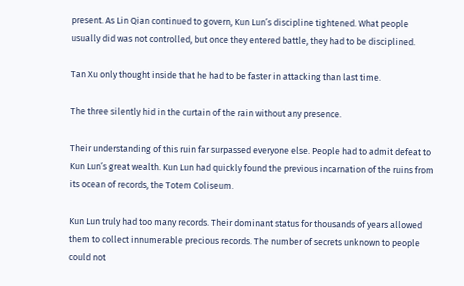present. As Lin Qian continued to govern, Kun Lun’s discipline tightened. What people usually did was not controlled, but once they entered battle, they had to be disciplined.

Tan Xu only thought inside that he had to be faster in attacking than last time.

The three silently hid in the curtain of the rain without any presence.

Their understanding of this ruin far surpassed everyone else. People had to admit defeat to Kun Lun’s great wealth. Kun Lun had quickly found the previous incarnation of the ruins from its ocean of records, the Totem Coliseum.

Kun Lun truly had too many records. Their dominant status for thousands of years allowed them to collect innumerable precious records. The number of secrets unknown to people could not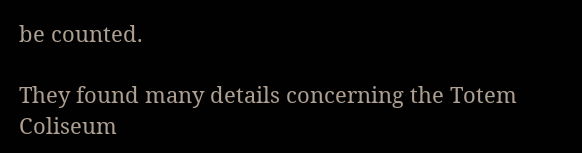be counted.

They found many details concerning the Totem Coliseum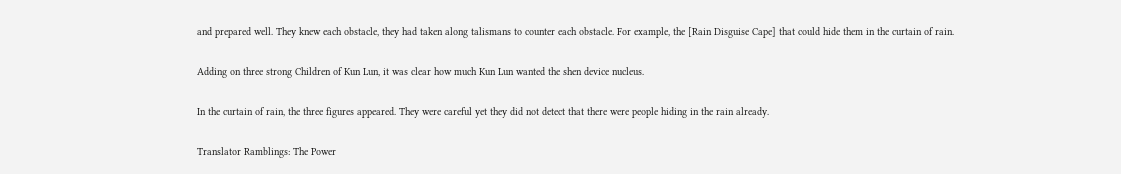and prepared well. They knew each obstacle, they had taken along talismans to counter each obstacle. For example, the [Rain Disguise Cape] that could hide them in the curtain of rain.

Adding on three strong Children of Kun Lun, it was clear how much Kun Lun wanted the shen device nucleus.

In the curtain of rain, the three figures appeared. They were careful yet they did not detect that there were people hiding in the rain already.

Translator Ramblings: The Power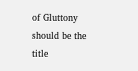of Gluttony should be the title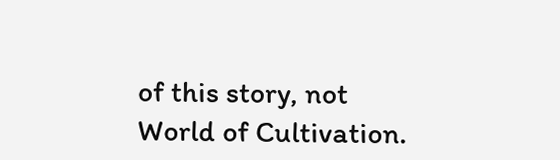of this story, not World of Cultivation.